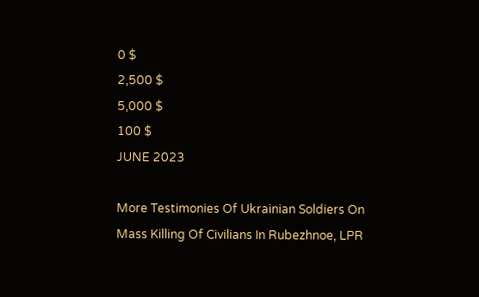0 $
2,500 $
5,000 $
100 $
JUNE 2023

More Testimonies Of Ukrainian Soldiers On Mass Killing Of Civilians In Rubezhnoe, LPR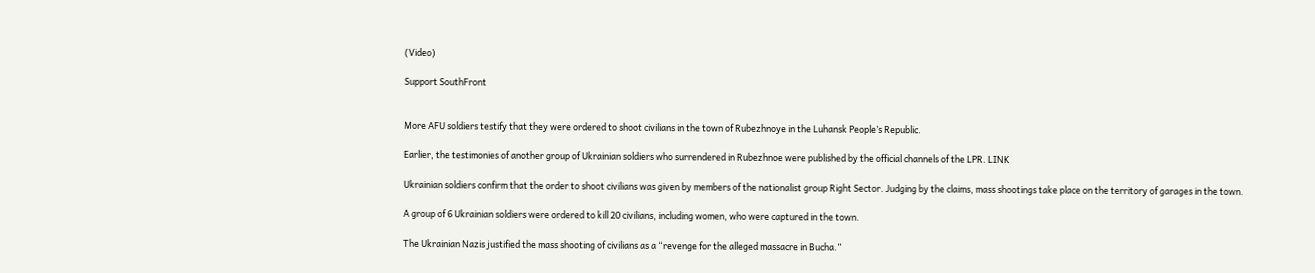(Video)

Support SouthFront


More AFU soldiers testify that they were ordered to shoot civilians in the town of Rubezhnoye in the Luhansk People’s Republic.

Earlier, the testimonies of another group of Ukrainian soldiers who surrendered in Rubezhnoe were published by the official channels of the LPR. LINK

Ukrainian soldiers confirm that the order to shoot civilians was given by members of the nationalist group Right Sector. Judging by the claims, mass shootings take place on the territory of garages in the town.

A group of 6 Ukrainian soldiers were ordered to kill 20 civilians, including women, who were captured in the town.

The Ukrainian Nazis justified the mass shooting of civilians as a “revenge for the alleged massacre in Bucha.”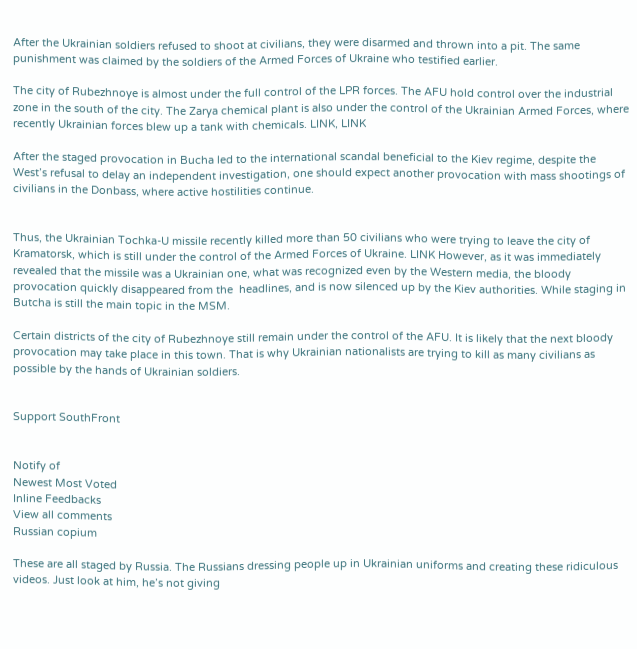After the Ukrainian soldiers refused to shoot at civilians, they were disarmed and thrown into a pit. The same punishment was claimed by the soldiers of the Armed Forces of Ukraine who testified earlier.

The city of Rubezhnoye is almost under the full control of the LPR forces. The AFU hold control over the industrial zone in the south of the city. The Zarya chemical plant is also under the control of the Ukrainian Armed Forces, where recently Ukrainian forces blew up a tank with chemicals. LINK, LINK

After the staged provocation in Bucha led to the international scandal beneficial to the Kiev regime, despite the West’s refusal to delay an independent investigation, one should expect another provocation with mass shootings of civilians in the Donbass, where active hostilities continue.


Thus, the Ukrainian Tochka-U missile recently killed more than 50 civilians who were trying to leave the city of Kramatorsk, which is still under the control of the Armed Forces of Ukraine. LINK However, as it was immediately revealed that the missile was a Ukrainian one, what was recognized even by the Western media, the bloody provocation quickly disappeared from the  headlines, and is now silenced up by the Kiev authorities. While staging in Butcha is still the main topic in the MSM.

Certain districts of the city of Rubezhnoye still remain under the control of the AFU. It is likely that the next bloody provocation may take place in this town. That is why Ukrainian nationalists are trying to kill as many civilians as possible by the hands of Ukrainian soldiers.


Support SouthFront


Notify of
Newest Most Voted
Inline Feedbacks
View all comments
Russian copium

These are all staged by Russia. The Russians dressing people up in Ukrainian uniforms and creating these ridiculous videos. Just look at him, he’s not giving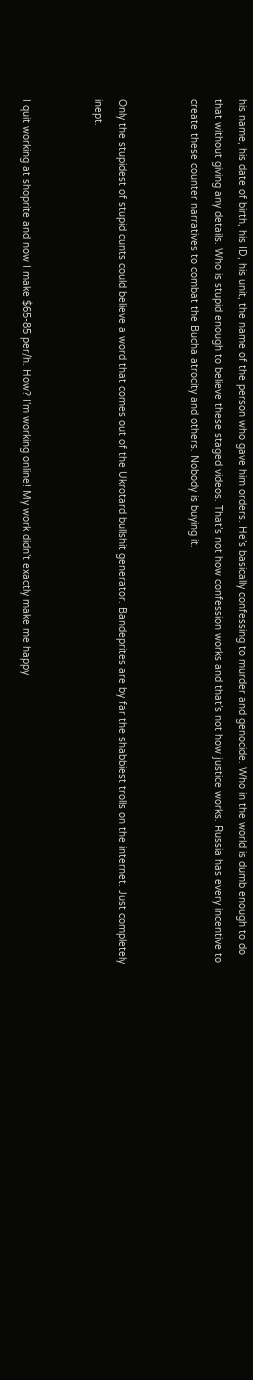his name, his date of birth, his ID, his unit, the name of the person who gave him orders. He’s basically confessing to murder and genocide. Who in the world is dumb enough to do that without giving any details. Who is stupid enough to believe these staged videos. That’s not how confession works and that’s not how justice works. Russia has every incentive to create these counter narratives to combat the Bucha atrocity and others. Nobody is buying it.


Only the stupidest of stupid cunts could believe a word that comes out of the Ukrotard bullshit generator. Bandeprites are by far the shabbiest trolls on the internet. Just completely inept.


I quit working at shoprite and now I make $65-85 per/h. How? I’m working online! My work didn’t exactly make me happy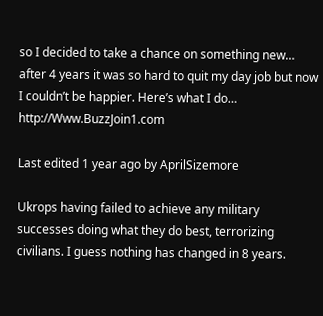so I decided to take a chance on something new… after 4 years it was so hard to quit my day job but now I couldn’t be happier. Here’s what I do… http://Www.BuzzJoin1.com

Last edited 1 year ago by AprilSizemore

Ukrops having failed to achieve any military successes doing what they do best, terrorizing civilians. I guess nothing has changed in 8 years.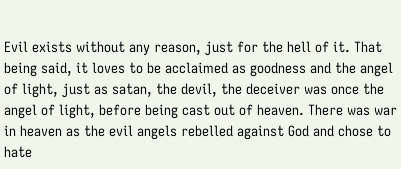Evil exists without any reason, just for the hell of it. That being said, it loves to be acclaimed as goodness and the angel of light, just as satan, the devil, the deceiver was once the angel of light, before being cast out of heaven. There was war in heaven as the evil angels rebelled against God and chose to hate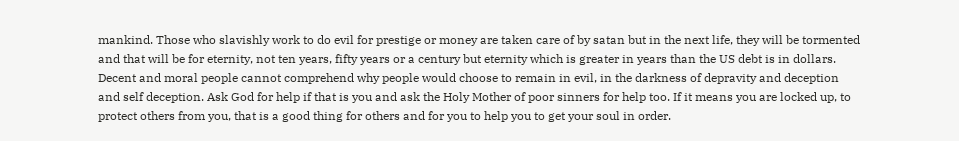mankind. Those who slavishly work to do evil for prestige or money are taken care of by satan but in the next life, they will be tormented and that will be for eternity, not ten years, fifty years or a century but eternity which is greater in years than the US debt is in dollars. Decent and moral people cannot comprehend why people would choose to remain in evil, in the darkness of depravity and deception and self deception. Ask God for help if that is you and ask the Holy Mother of poor sinners for help too. If it means you are locked up, to protect others from you, that is a good thing for others and for you to help you to get your soul in order.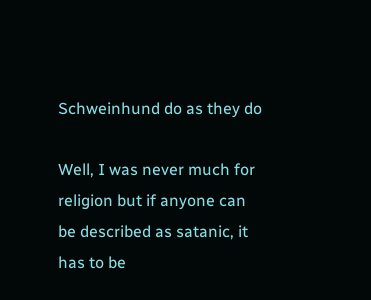Schweinhund do as they do

Well, I was never much for religion but if anyone can be described as satanic, it has to be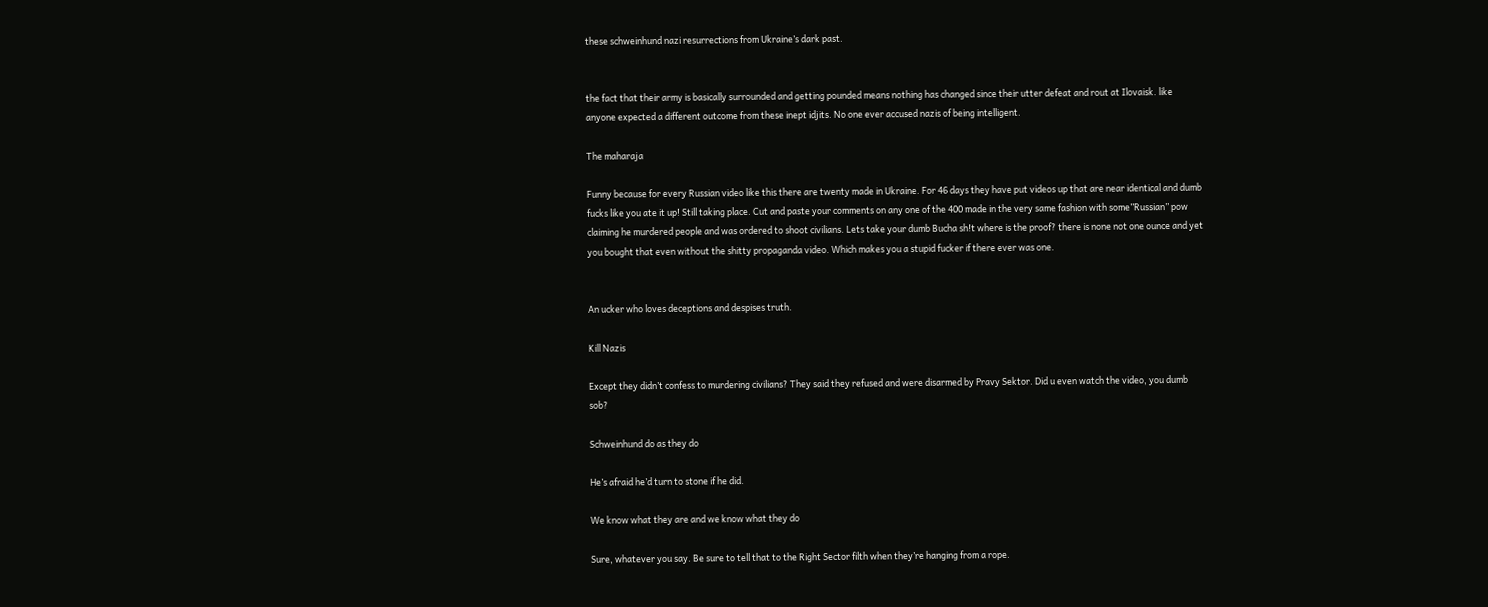these schweinhund nazi resurrections from Ukraine’s dark past.


the fact that their army is basically surrounded and getting pounded means nothing has changed since their utter defeat and rout at Ilovaisk. like anyone expected a different outcome from these inept idjits. No one ever accused nazis of being intelligent.

The maharaja

Funny because for every Russian video like this there are twenty made in Ukraine. For 46 days they have put videos up that are near identical and dumb fucks like you ate it up! Still taking place. Cut and paste your comments on any one of the 400 made in the very same fashion with some”Russian” pow claiming he murdered people and was ordered to shoot civilians. Lets take your dumb Bucha sh!t where is the proof? there is none not one ounce and yet you bought that even without the shitty propaganda video. Which makes you a stupid fucker if there ever was one.


An ucker who loves deceptions and despises truth.

Kill Nazis

Except they didn’t confess to murdering civilians? They said they refused and were disarmed by Pravy Sektor. Did u even watch the video, you dumb sob?

Schweinhund do as they do

He’s afraid he’d turn to stone if he did.

We know what they are and we know what they do

Sure, whatever you say. Be sure to tell that to the Right Sector filth when they’re hanging from a rope.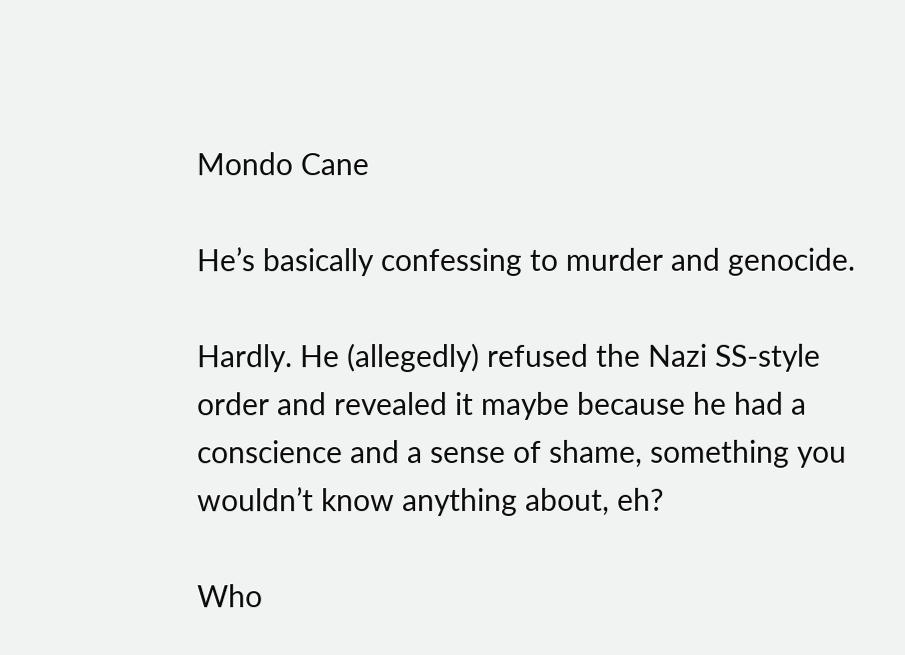Mondo Cane

He’s basically confessing to murder and genocide.

Hardly. He (allegedly) refused the Nazi SS-style order and revealed it maybe because he had a conscience and a sense of shame, something you wouldn’t know anything about, eh?

Who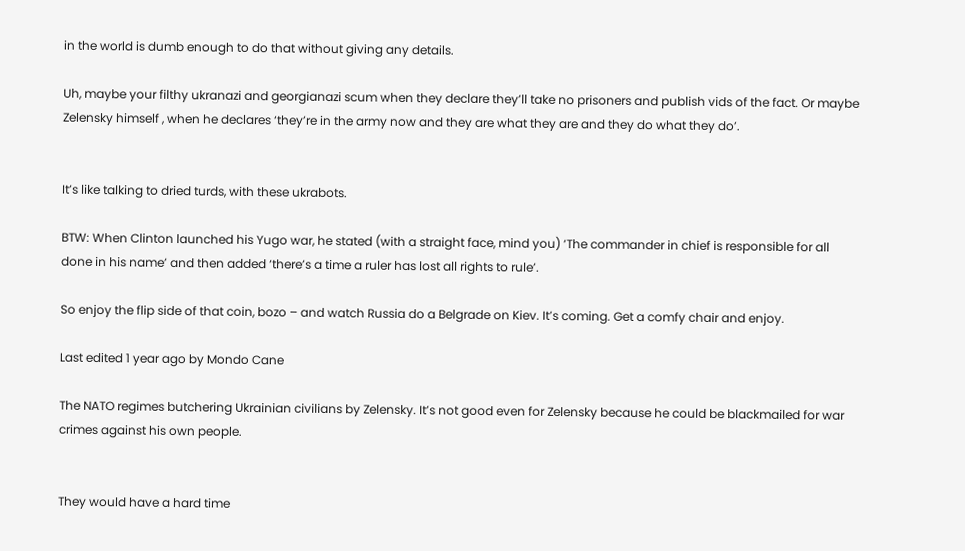in the world is dumb enough to do that without giving any details.

Uh, maybe your filthy ukranazi and georgianazi scum when they declare they’ll take no prisoners and publish vids of the fact. Or maybe Zelensky himself , when he declares ‘they’re in the army now and they are what they are and they do what they do’.


It’s like talking to dried turds, with these ukrabots.

BTW: When Clinton launched his Yugo war, he stated (with a straight face, mind you) ‘The commander in chief is responsible for all done in his name’ and then added ‘there’s a time a ruler has lost all rights to rule’.

So enjoy the flip side of that coin, bozo – and watch Russia do a Belgrade on Kiev. It’s coming. Get a comfy chair and enjoy.

Last edited 1 year ago by Mondo Cane

The NATO regimes butchering Ukrainian civilians by Zelensky. It’s not good even for Zelensky because he could be blackmailed for war crimes against his own people.


They would have a hard time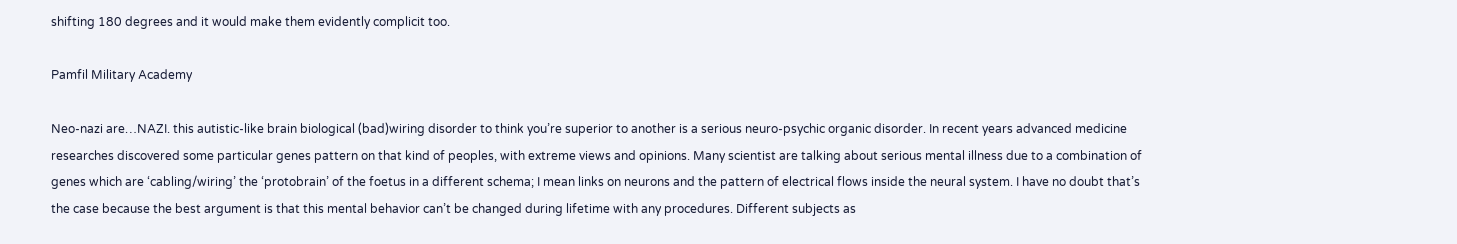shifting 180 degrees and it would make them evidently complicit too.

Pamfil Military Academy

Neo-nazi are…NAZI. this autistic-like brain biological (bad)wiring disorder to think you’re superior to another is a serious neuro-psychic organic disorder. In recent years advanced medicine researches discovered some particular genes pattern on that kind of peoples, with extreme views and opinions. Many scientist are talking about serious mental illness due to a combination of genes which are ‘cabling/wiring’ the ‘protobrain’ of the foetus in a different schema; I mean links on neurons and the pattern of electrical flows inside the neural system. I have no doubt that’s the case because the best argument is that this mental behavior can’t be changed during lifetime with any procedures. Different subjects as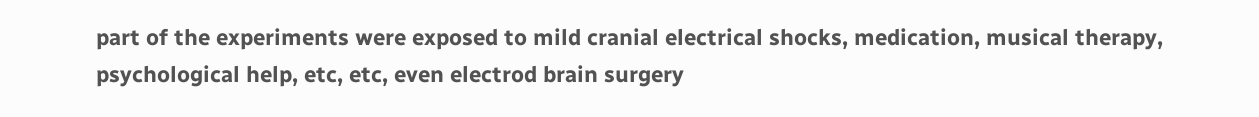part of the experiments were exposed to mild cranial electrical shocks, medication, musical therapy, psychological help, etc, etc, even electrod brain surgery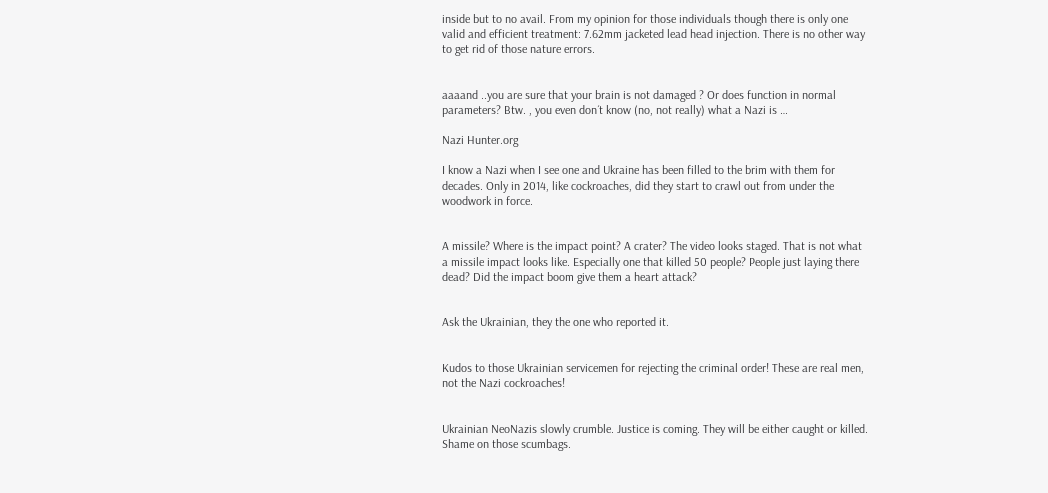inside but to no avail. From my opinion for those individuals though there is only one valid and efficient treatment: 7.62mm jacketed lead head injection. There is no other way to get rid of those nature errors.


aaaand ..you are sure that your brain is not damaged ? Or does function in normal parameters? Btw. , you even don´t know (no, not really) what a Nazi is …

Nazi Hunter.org

I know a Nazi when I see one and Ukraine has been filled to the brim with them for decades. Only in 2014, like cockroaches, did they start to crawl out from under the woodwork in force.


A missile? Where is the impact point? A crater? The video looks staged. That is not what a missile impact looks like. Especially one that killed 50 people? People just laying there dead? Did the impact boom give them a heart attack?


Ask the Ukrainian, they the one who reported it.


Kudos to those Ukrainian servicemen for rejecting the criminal order! These are real men, not the Nazi cockroaches!


Ukrainian NeoNazis slowly crumble. Justice is coming. They will be either caught or killed. Shame on those scumbags.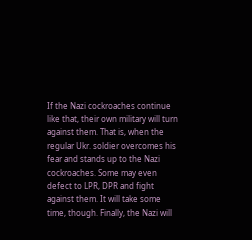If the Nazi cockroaches continue like that, their own military will turn against them. That is, when the regular Ukr. soldier overcomes his fear and stands up to the Nazi cockroaches. Some may even defect to LPR, DPR and fight against them. It will take some time, though. Finally, the Nazi will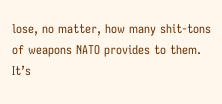lose, no matter, how many shit-tons of weapons NATO provides to them. It’s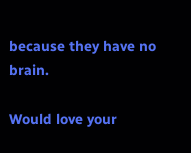because they have no brain.

Would love your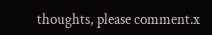thoughts, please comment.x